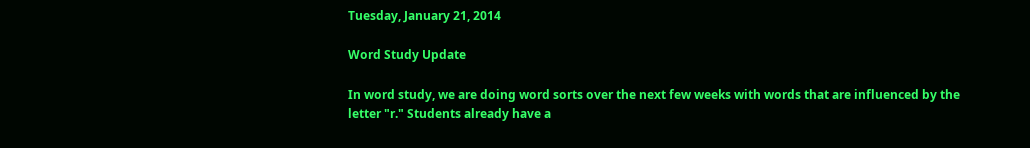Tuesday, January 21, 2014

Word Study Update

In word study, we are doing word sorts over the next few weeks with words that are influenced by the letter "r." Students already have a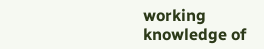working knowledge of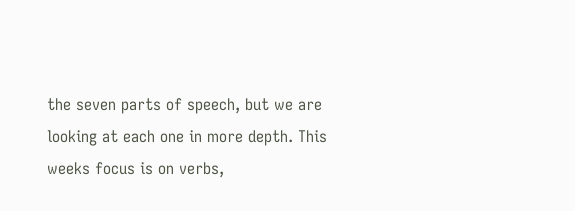the seven parts of speech, but we are looking at each one in more depth. This weeks focus is on verbs,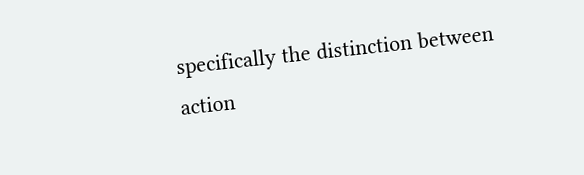specifically the distinction between action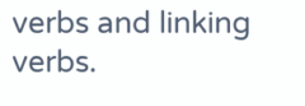verbs and linking verbs.